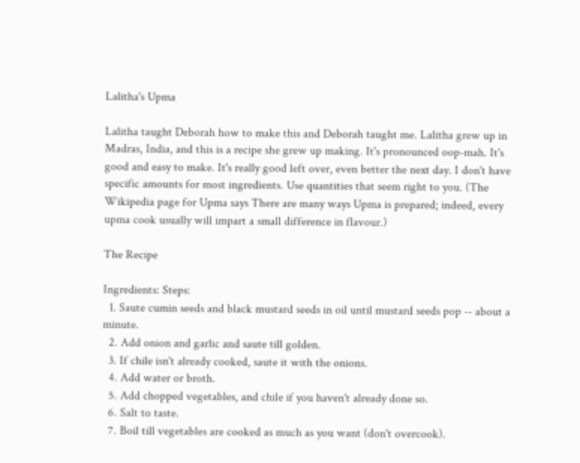Lalitha's Upma

Lalitha taught Deborah how to make this and Deborah taught me. Lalitha grew up in Madras, India, and this is a recipe she grew up making. It's pronounced oop-mah. It's good and easy to make. It's really good left over, even better the next day. I don't have specific amounts for most ingredients. Use quantities that seem right to you. (The Wikipedia page for Upma says There are many ways Upma is prepared; indeed, every upma cook usually will impart a small difference in flavour.)

The Recipe

Ingredients: Steps:
  1. Saute cumin seeds and black mustard seeds in oil until mustard seeds pop -- about a minute.
  2. Add onion and garlic and saute till golden.
  3. If chile isn't already cooked, saute it with the onions.
  4. Add water or broth.
  5. Add chopped vegetables, and chile if you haven't already done so.
  6. Salt to taste.
  7. Boil till vegetables are cooked as much as you want (don't overcook).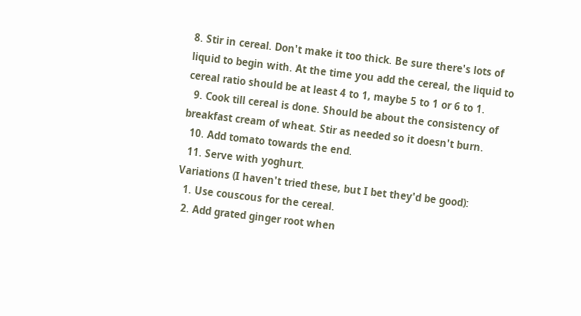8. Stir in cereal. Don't make it too thick. Be sure there's lots of liquid to begin with. At the time you add the cereal, the liquid to cereal ratio should be at least 4 to 1, maybe 5 to 1 or 6 to 1.
  9. Cook till cereal is done. Should be about the consistency of breakfast cream of wheat. Stir as needed so it doesn't burn.
  10. Add tomato towards the end.
  11. Serve with yoghurt.
Variations (I haven't tried these, but I bet they'd be good):
  1. Use couscous for the cereal.
  2. Add grated ginger root when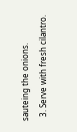sauteing the onions.
  3. Serve with fresh cilantro.